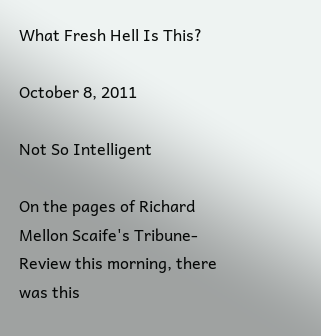What Fresh Hell Is This?

October 8, 2011

Not So Intelligent

On the pages of Richard Mellon Scaife's Tribune-Review this morning, there was this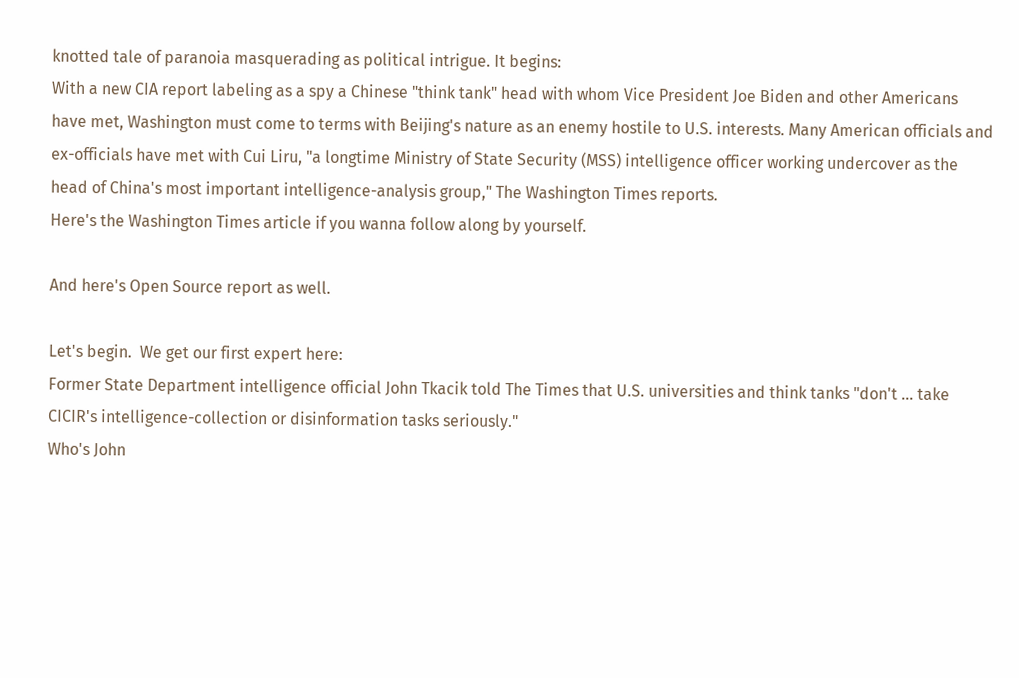knotted tale of paranoia masquerading as political intrigue. It begins:
With a new CIA report labeling as a spy a Chinese "think tank" head with whom Vice President Joe Biden and other Americans have met, Washington must come to terms with Beijing's nature as an enemy hostile to U.S. interests. Many American officials and ex-officials have met with Cui Liru, "a longtime Ministry of State Security (MSS) intelligence officer working undercover as the head of China's most important intelligence-analysis group," The Washington Times reports.
Here's the Washington Times article if you wanna follow along by yourself.

And here's Open Source report as well.

Let's begin.  We get our first expert here:
Former State Department intelligence official John Tkacik told The Times that U.S. universities and think tanks "don't ... take CICIR's intelligence-collection or disinformation tasks seriously."
Who's John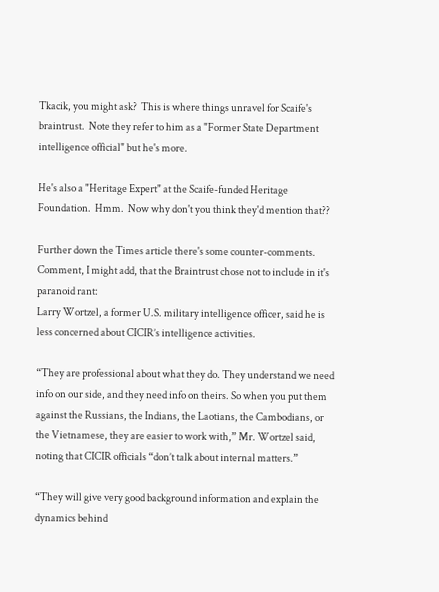Tkacik, you might ask?  This is where things unravel for Scaife's braintrust.  Note they refer to him as a "Former State Department intelligence official" but he's more.

He's also a "Heritage Expert" at the Scaife-funded Heritage Foundation.  Hmm.  Now why don't you think they'd mention that??

Further down the Times article there's some counter-comments. Comment, I might add, that the Braintrust chose not to include in it's paranoid rant:
Larry Wortzel, a former U.S. military intelligence officer, said he is less concerned about CICIR’s intelligence activities.

“They are professional about what they do. They understand we need info on our side, and they need info on theirs. So when you put them against the Russians, the Indians, the Laotians, the Cambodians, or the Vietnamese, they are easier to work with,” Mr. Wortzel said, noting that CICIR officials “don’t talk about internal matters.”

“They will give very good background information and explain the dynamics behind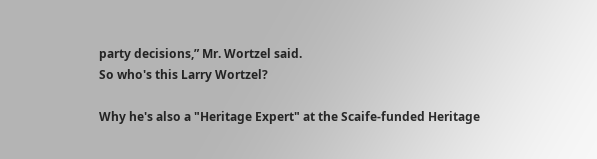party decisions,” Mr. Wortzel said.
So who's this Larry Wortzel?

Why he's also a "Heritage Expert" at the Scaife-funded Heritage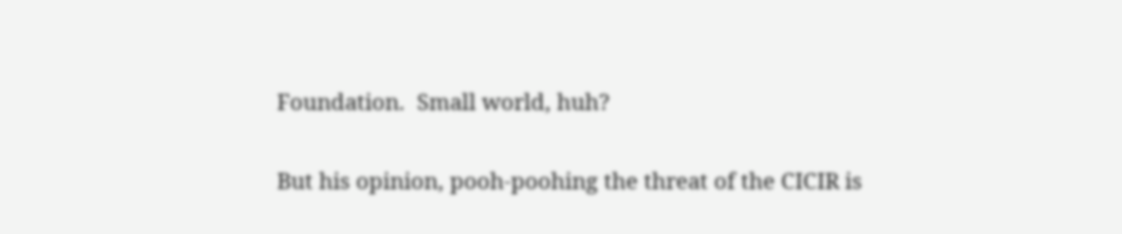Foundation.  Small world, huh?

But his opinion, pooh-poohing the threat of the CICIR is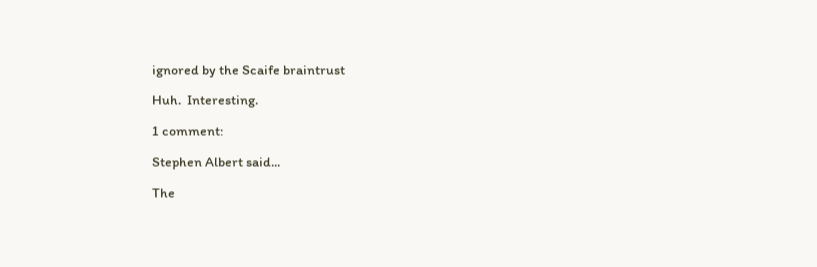ignored by the Scaife braintrust

Huh.  Interesting.

1 comment:

Stephen Albert said...

The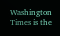Washington Times is the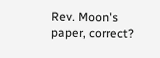Rev. Moon's paper, correct?